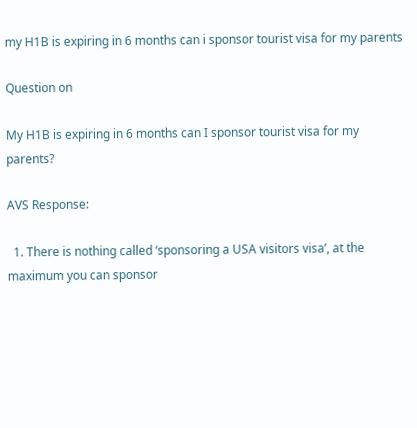my H1B is expiring in 6 months can i sponsor tourist visa for my parents

Question on

My H1B is expiring in 6 months can I sponsor tourist visa for my parents?

AVS Response:

  1. There is nothing called ‘sponsoring a USA visitors visa’, at the maximum you can sponsor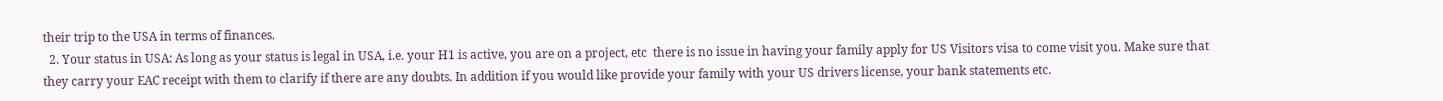their trip to the USA in terms of finances.
  2. Your status in USA: As long as your status is legal in USA, i.e. your H1 is active, you are on a project, etc  there is no issue in having your family apply for US Visitors visa to come visit you. Make sure that they carry your EAC receipt with them to clarify if there are any doubts. In addition if you would like provide your family with your US drivers license, your bank statements etc.